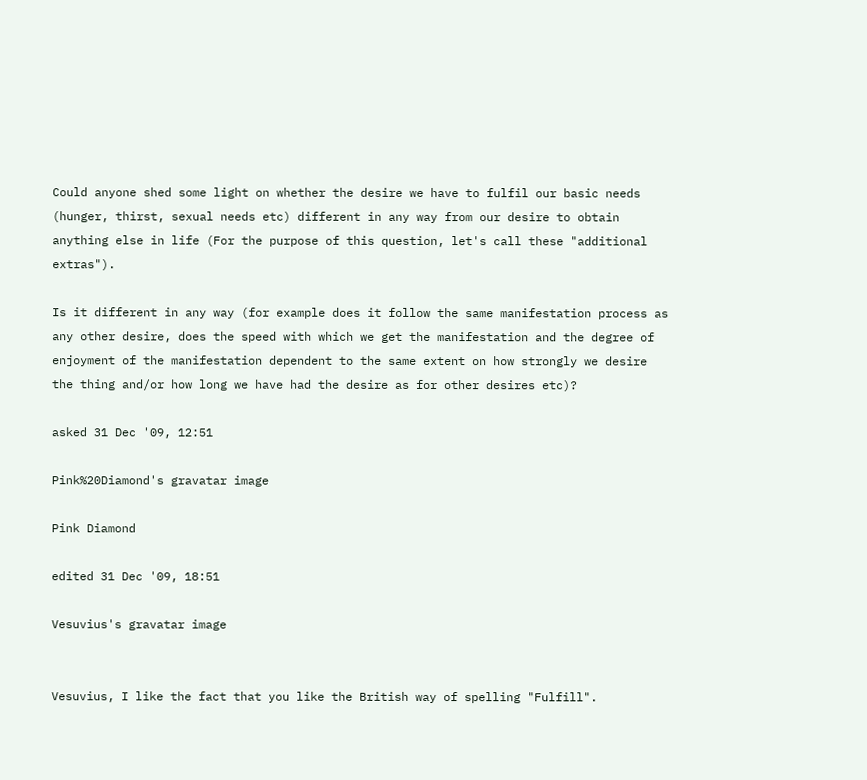Could anyone shed some light on whether the desire we have to fulfil our basic needs (hunger, thirst, sexual needs etc) different in any way from our desire to obtain anything else in life (For the purpose of this question, let's call these "additional extras").

Is it different in any way (for example does it follow the same manifestation process as any other desire, does the speed with which we get the manifestation and the degree of enjoyment of the manifestation dependent to the same extent on how strongly we desire the thing and/or how long we have had the desire as for other desires etc)?

asked 31 Dec '09, 12:51

Pink%20Diamond's gravatar image

Pink Diamond

edited 31 Dec '09, 18:51

Vesuvius's gravatar image


Vesuvius, I like the fact that you like the British way of spelling "Fulfill".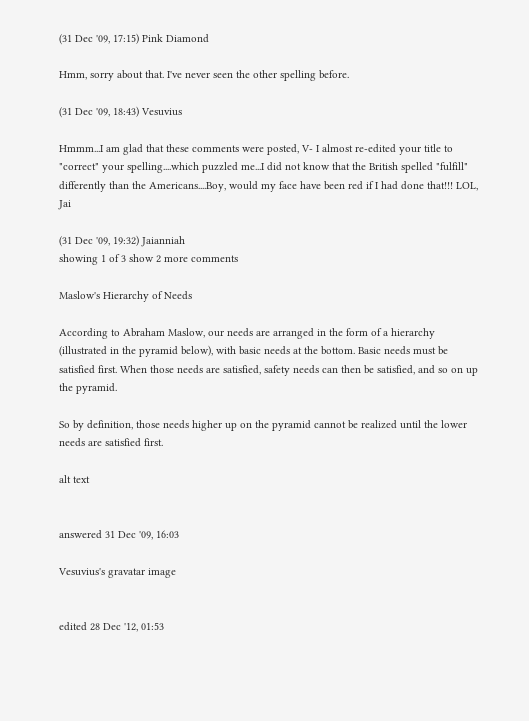(31 Dec '09, 17:15) Pink Diamond

Hmm, sorry about that. I've never seen the other spelling before.

(31 Dec '09, 18:43) Vesuvius

Hmmm...I am glad that these comments were posted, V- I almost re-edited your title to "correct" your spelling....which puzzled me...I did not know that the British spelled "fulfill" differently than the Americans....Boy, would my face have been red if I had done that!!! LOL, Jai

(31 Dec '09, 19:32) Jaianniah
showing 1 of 3 show 2 more comments

Maslow's Hierarchy of Needs

According to Abraham Maslow, our needs are arranged in the form of a hierarchy (illustrated in the pyramid below), with basic needs at the bottom. Basic needs must be satisfied first. When those needs are satisfied, safety needs can then be satisfied, and so on up the pyramid.

So by definition, those needs higher up on the pyramid cannot be realized until the lower needs are satisfied first.

alt text


answered 31 Dec '09, 16:03

Vesuvius's gravatar image


edited 28 Dec '12, 01:53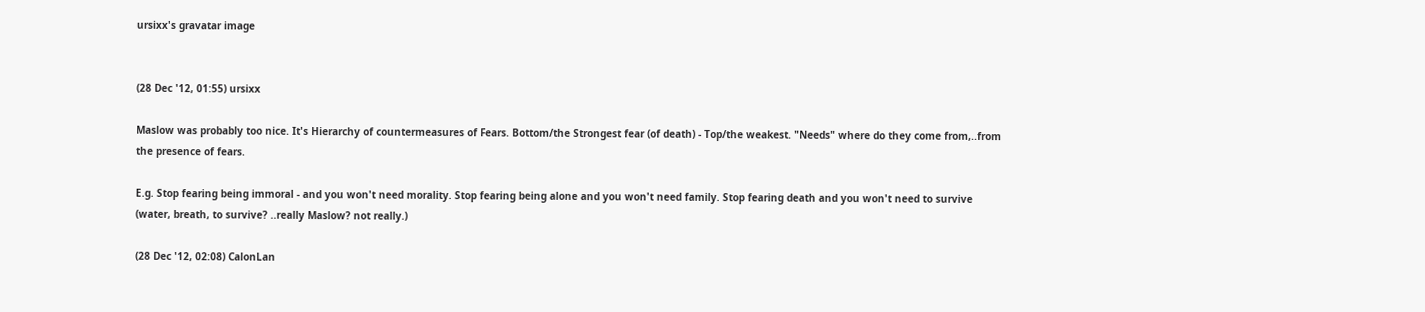ursixx's gravatar image


(28 Dec '12, 01:55) ursixx

Maslow was probably too nice. It's Hierarchy of countermeasures of Fears. Bottom/the Strongest fear (of death) - Top/the weakest. "Needs" where do they come from,..from the presence of fears.

E.g. Stop fearing being immoral - and you won't need morality. Stop fearing being alone and you won't need family. Stop fearing death and you won't need to survive (water, breath, to survive? ..really Maslow? not really.)

(28 Dec '12, 02:08) CalonLan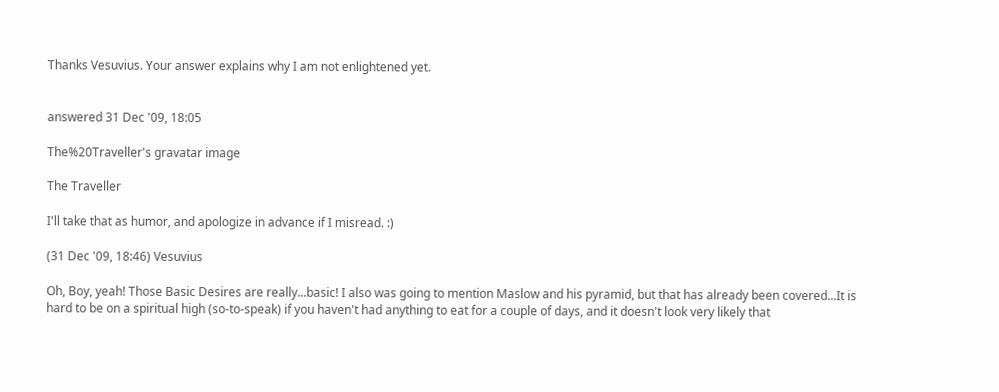Thanks Vesuvius. Your answer explains why I am not enlightened yet.


answered 31 Dec '09, 18:05

The%20Traveller's gravatar image

The Traveller

I'll take that as humor, and apologize in advance if I misread. :)

(31 Dec '09, 18:46) Vesuvius

Oh, Boy, yeah! Those Basic Desires are really...basic! I also was going to mention Maslow and his pyramid, but that has already been covered...It is hard to be on a spiritual high (so-to-speak) if you haven't had anything to eat for a couple of days, and it doesn't look very likely that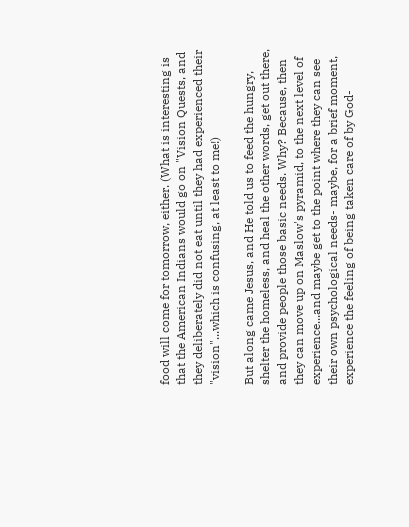food will come for tomorrow, either. (What is interesting is that the American Indians would go on "Vision Quests, and they deliberately did not eat until they had experienced their "vision"...which is confusing, at least to me!)

But along came Jesus, and He told us to feed the hungry, shelter the homeless, and heal the other words, get out there, and provide people those basic needs. Why? Because, then they can move up on Maslow's pyramid, to the next level of experience...and maybe get to the point where they can see their own psychological needs- maybe, for a brief moment, experience the feeling of being taken care of by God-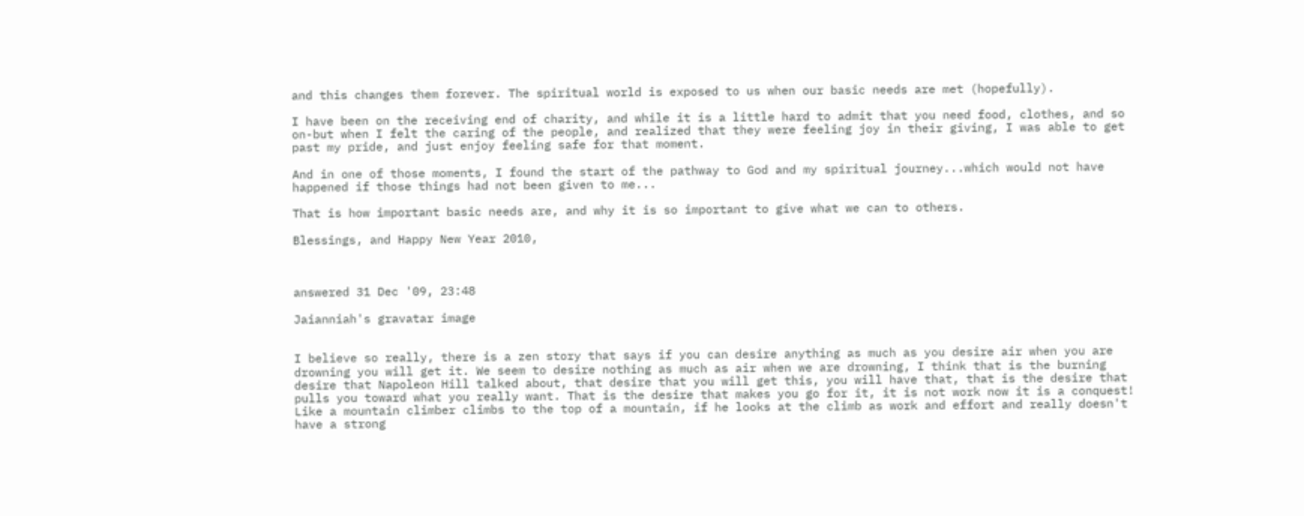and this changes them forever. The spiritual world is exposed to us when our basic needs are met (hopefully).

I have been on the receiving end of charity, and while it is a little hard to admit that you need food, clothes, and so on-but when I felt the caring of the people, and realized that they were feeling joy in their giving, I was able to get past my pride, and just enjoy feeling safe for that moment.

And in one of those moments, I found the start of the pathway to God and my spiritual journey...which would not have happened if those things had not been given to me...

That is how important basic needs are, and why it is so important to give what we can to others.

Blessings, and Happy New Year 2010,



answered 31 Dec '09, 23:48

Jaianniah's gravatar image


I believe so really, there is a zen story that says if you can desire anything as much as you desire air when you are drowning you will get it. We seem to desire nothing as much as air when we are drowning, I think that is the burning desire that Napoleon Hill talked about, that desire that you will get this, you will have that, that is the desire that pulls you toward what you really want. That is the desire that makes you go for it, it is not work now it is a conquest! Like a mountain climber climbs to the top of a mountain, if he looks at the climb as work and effort and really doesn't have a strong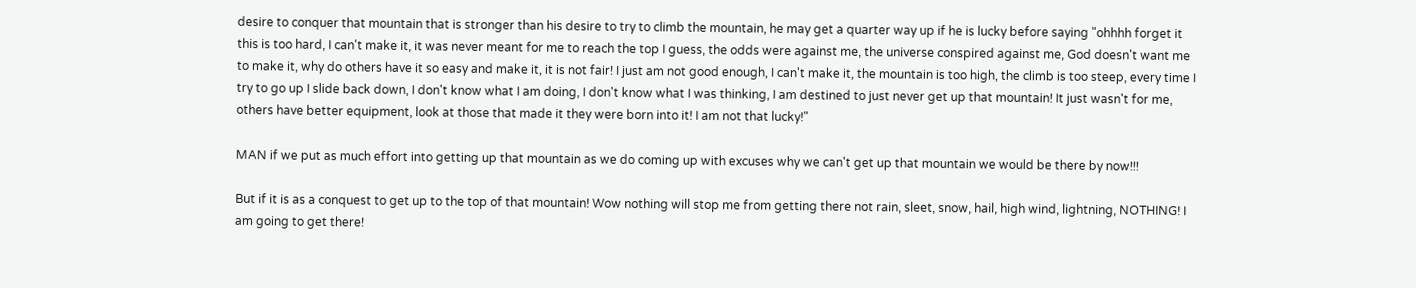desire to conquer that mountain that is stronger than his desire to try to climb the mountain, he may get a quarter way up if he is lucky before saying "ohhhh forget it this is too hard, I can't make it, it was never meant for me to reach the top I guess, the odds were against me, the universe conspired against me, God doesn't want me to make it, why do others have it so easy and make it, it is not fair! I just am not good enough, I can't make it, the mountain is too high, the climb is too steep, every time I try to go up I slide back down, I don't know what I am doing, I don't know what I was thinking, I am destined to just never get up that mountain! It just wasn't for me, others have better equipment, look at those that made it they were born into it! I am not that lucky!"

MAN if we put as much effort into getting up that mountain as we do coming up with excuses why we can't get up that mountain we would be there by now!!!

But if it is as a conquest to get up to the top of that mountain! Wow nothing will stop me from getting there not rain, sleet, snow, hail, high wind, lightning, NOTHING! I am going to get there!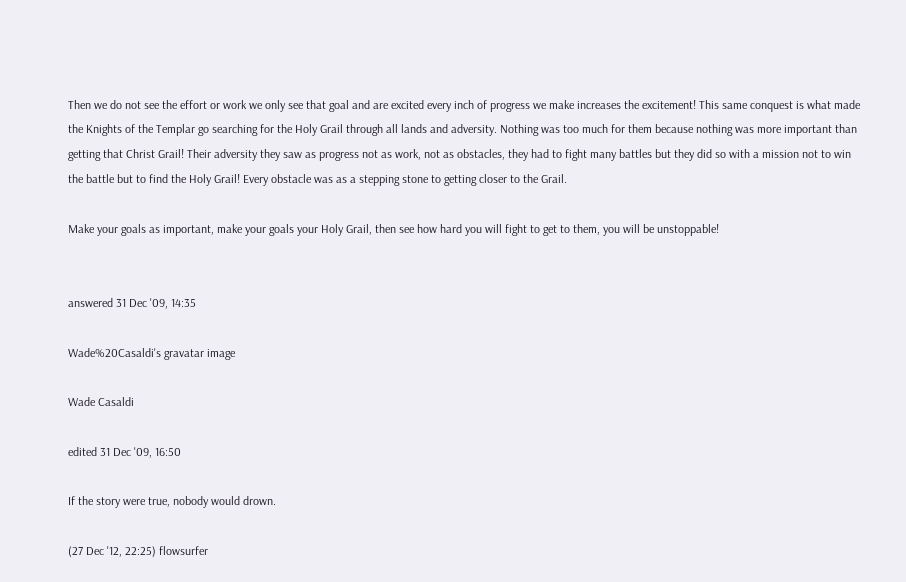Then we do not see the effort or work we only see that goal and are excited every inch of progress we make increases the excitement! This same conquest is what made the Knights of the Templar go searching for the Holy Grail through all lands and adversity. Nothing was too much for them because nothing was more important than getting that Christ Grail! Their adversity they saw as progress not as work, not as obstacles, they had to fight many battles but they did so with a mission not to win the battle but to find the Holy Grail! Every obstacle was as a stepping stone to getting closer to the Grail.

Make your goals as important, make your goals your Holy Grail, then see how hard you will fight to get to them, you will be unstoppable!


answered 31 Dec '09, 14:35

Wade%20Casaldi's gravatar image

Wade Casaldi

edited 31 Dec '09, 16:50

If the story were true, nobody would drown.

(27 Dec '12, 22:25) flowsurfer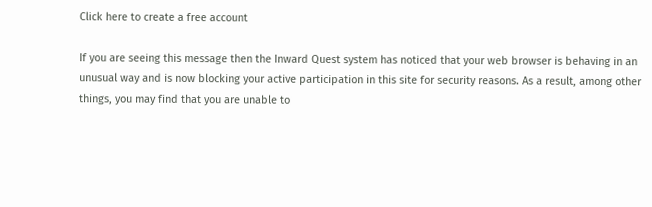Click here to create a free account

If you are seeing this message then the Inward Quest system has noticed that your web browser is behaving in an unusual way and is now blocking your active participation in this site for security reasons. As a result, among other things, you may find that you are unable to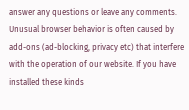answer any questions or leave any comments. Unusual browser behavior is often caused by add-ons (ad-blocking, privacy etc) that interfere with the operation of our website. If you have installed these kinds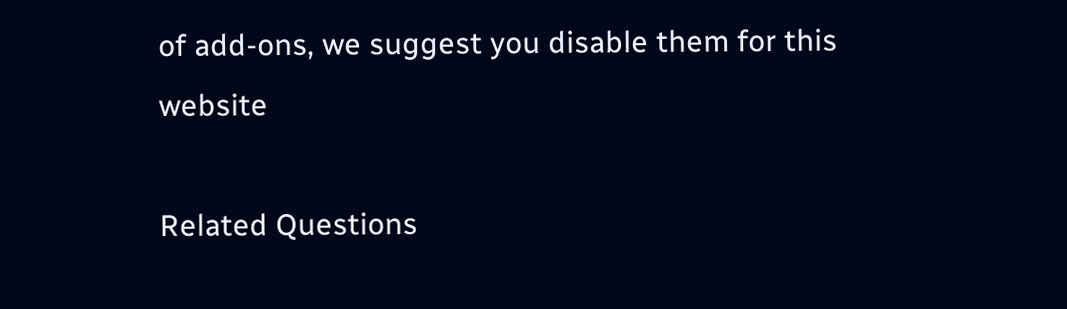of add-ons, we suggest you disable them for this website

Related Questions